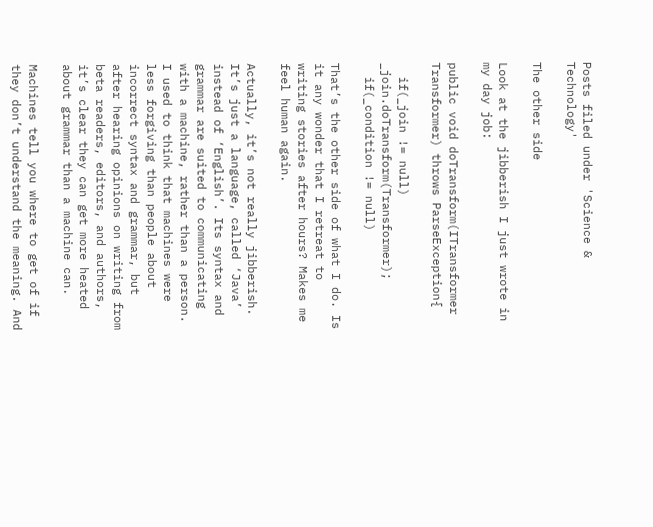Posts filed under 'Science & Technology'

The other side

Look at the jibberish I just wrote in my day job:

public void doTransform(ITransformer Transformer) throws ParseException{

  if(_join != null) _join.doTransform(Transformer);
  if(_condition != null)

That’s the other side of what I do. Is it any wonder that I retreat to writing stories after hours? Makes me feel human again.

Actually, it’s not really jibberish. It’s just a language, called ‘Java’ instead of ‘English’. Its syntax and grammar are suited to communicating with a machine, rather than a person. I used to think that machines were less forgiving than people about incorrect syntax and grammar, but after hearing opinions on writing from beta readers, editors, and authors, it’s clear they can get more heated about grammar than a machine can.

Machines tell you where to get of if they don’t understand the meaning. And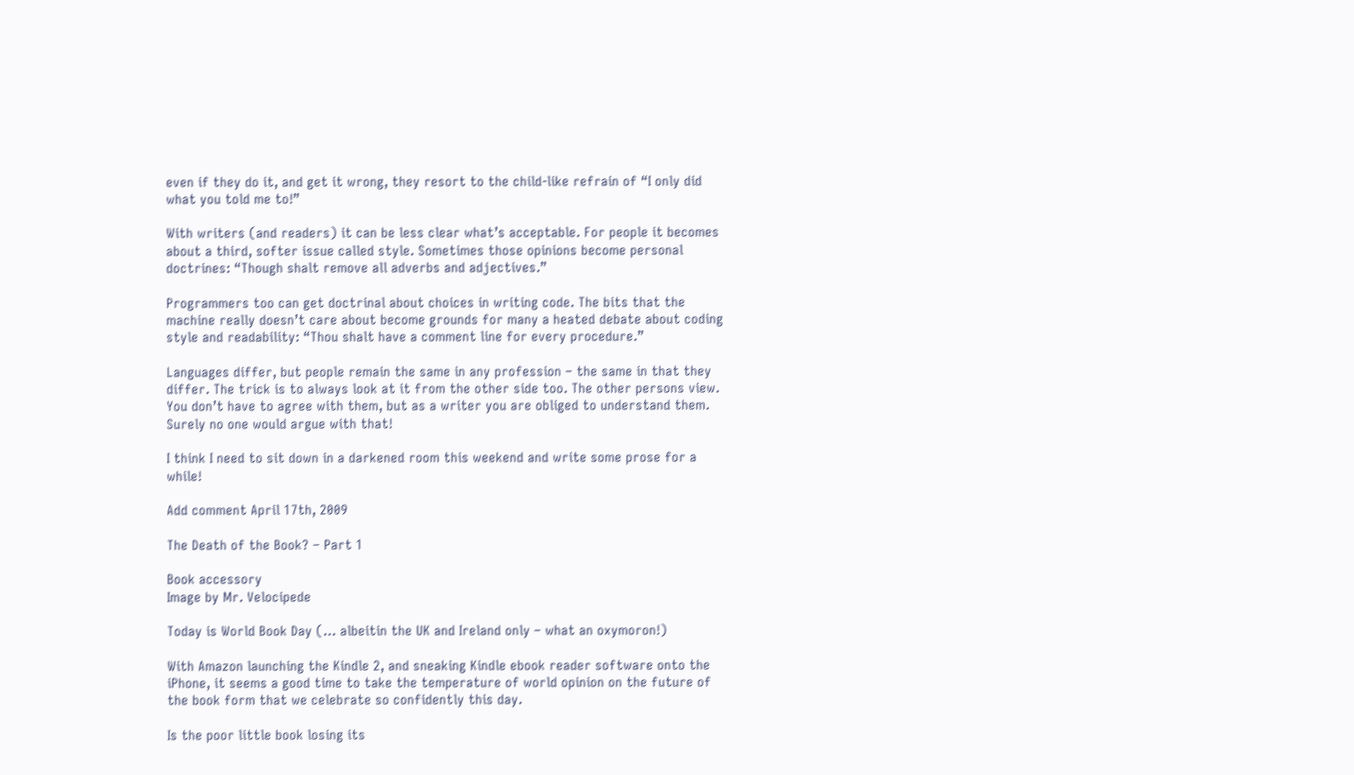even if they do it, and get it wrong, they resort to the child-like refrain of “I only did what you told me to!”

With writers (and readers) it can be less clear what’s acceptable. For people it becomes about a third, softer issue called style. Sometimes those opinions become personal doctrines: “Though shalt remove all adverbs and adjectives.”

Programmers too can get doctrinal about choices in writing code. The bits that the machine really doesn’t care about become grounds for many a heated debate about coding style and readability: “Thou shalt have a comment line for every procedure.”

Languages differ, but people remain the same in any profession – the same in that they differ. The trick is to always look at it from the other side too. The other persons view. You don’t have to agree with them, but as a writer you are obliged to understand them. Surely no one would argue with that!

I think I need to sit down in a darkened room this weekend and write some prose for a while!

Add comment April 17th, 2009

The Death of the Book? – Part 1

Book accessory
Image by Mr. Velocipede

Today is World Book Day (… albeitin the UK and Ireland only – what an oxymoron!)

With Amazon launching the Kindle 2, and sneaking Kindle ebook reader software onto the iPhone, it seems a good time to take the temperature of world opinion on the future of the book form that we celebrate so confidently this day.

Is the poor little book losing its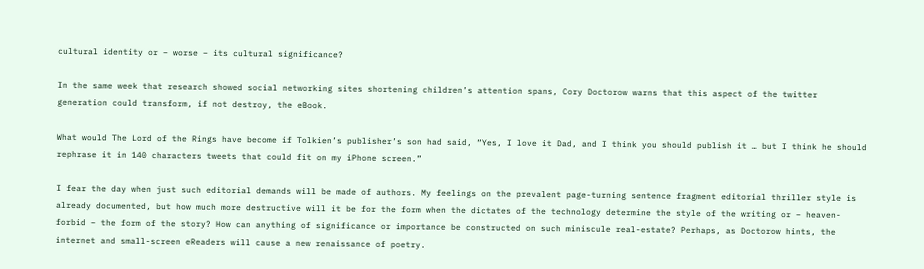cultural identity or – worse – its cultural significance?

In the same week that research showed social networking sites shortening children’s attention spans, Cory Doctorow warns that this aspect of the twitter generation could transform, if not destroy, the eBook.

What would The Lord of the Rings have become if Tolkien’s publisher’s son had said, “Yes, I love it Dad, and I think you should publish it … but I think he should rephrase it in 140 characters tweets that could fit on my iPhone screen.”

I fear the day when just such editorial demands will be made of authors. My feelings on the prevalent page-turning sentence fragment editorial thriller style is already documented, but how much more destructive will it be for the form when the dictates of the technology determine the style of the writing or – heaven-forbid – the form of the story? How can anything of significance or importance be constructed on such miniscule real-estate? Perhaps, as Doctorow hints, the internet and small-screen eReaders will cause a new renaissance of poetry.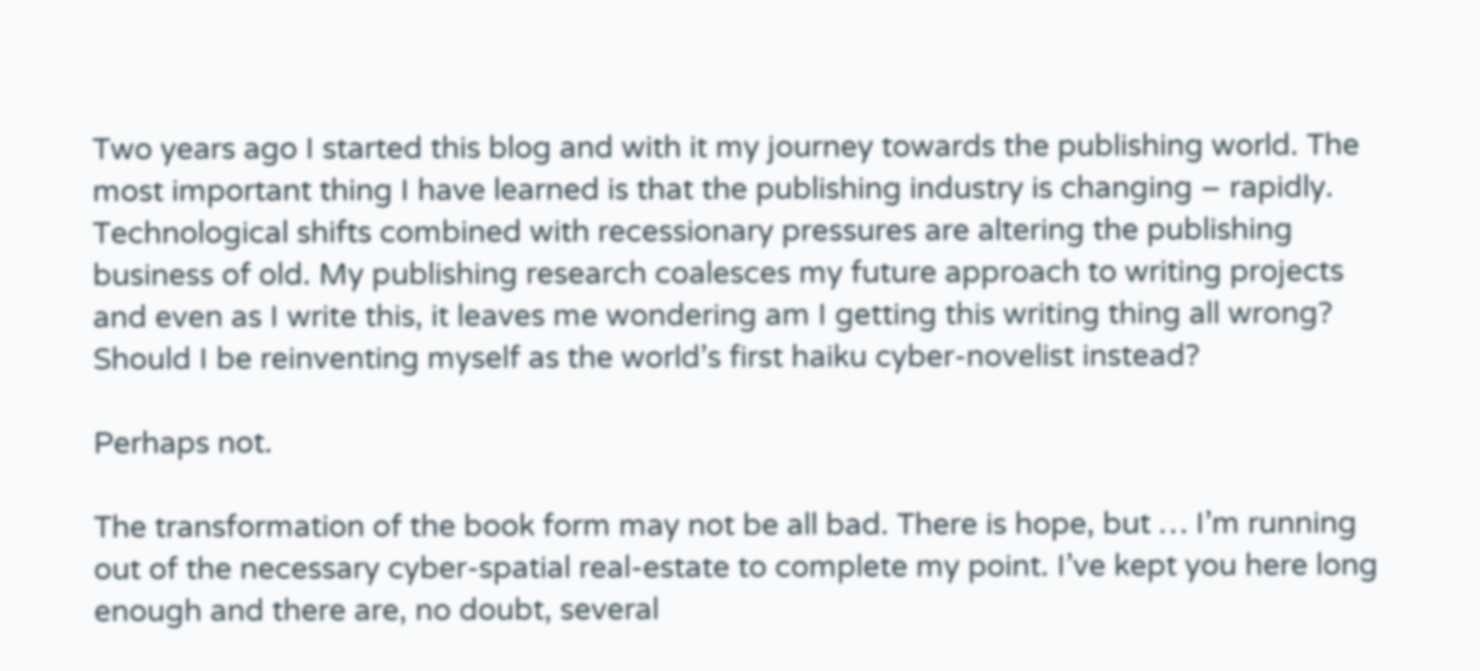Two years ago I started this blog and with it my journey towards the publishing world. The most important thing I have learned is that the publishing industry is changing – rapidly. Technological shifts combined with recessionary pressures are altering the publishing business of old. My publishing research coalesces my future approach to writing projects and even as I write this, it leaves me wondering am I getting this writing thing all wrong? Should I be reinventing myself as the world’s first haiku cyber-novelist instead?

Perhaps not.

The transformation of the book form may not be all bad. There is hope, but … I’m running out of the necessary cyber-spatial real-estate to complete my point. I’ve kept you here long enough and there are, no doubt, several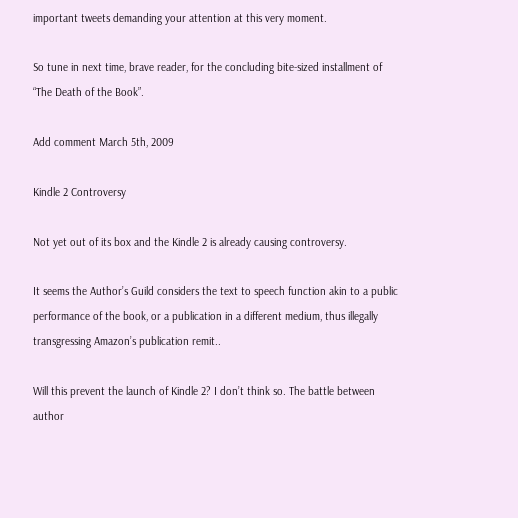important tweets demanding your attention at this very moment.

So tune in next time, brave reader, for the concluding bite-sized installment of “The Death of the Book”.

Add comment March 5th, 2009

Kindle 2 Controversy

Not yet out of its box and the Kindle 2 is already causing controversy.

It seems the Author’s Guild considers the text to speech function akin to a public performance of the book, or a publication in a different medium, thus illegally transgressing Amazon’s publication remit..

Will this prevent the launch of Kindle 2? I don’t think so. The battle between author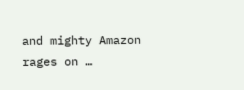and mighty Amazon rages on …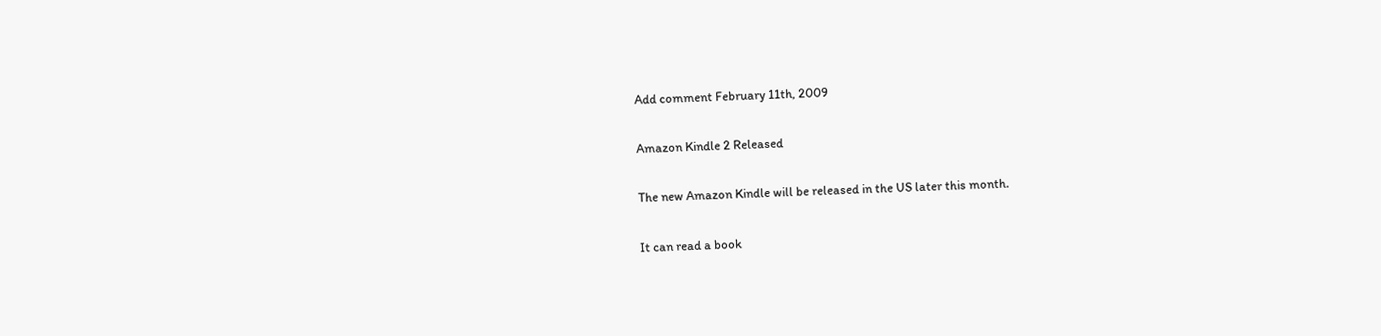Add comment February 11th, 2009

Amazon Kindle 2 Released

The new Amazon Kindle will be released in the US later this month.

It can read a book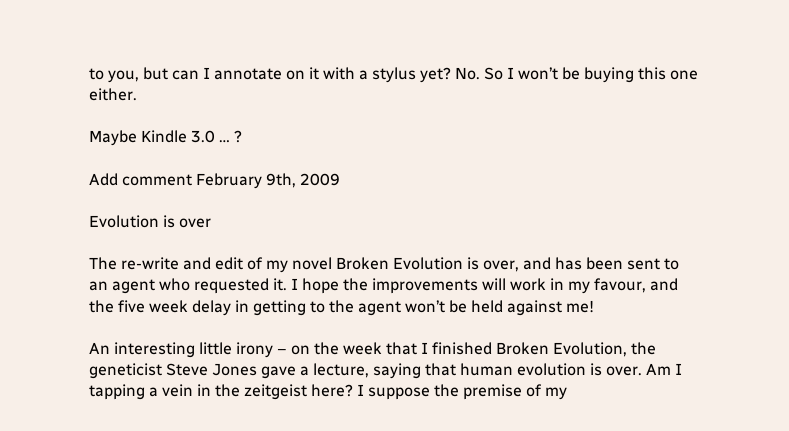to you, but can I annotate on it with a stylus yet? No. So I won’t be buying this one either.

Maybe Kindle 3.0 … ?

Add comment February 9th, 2009

Evolution is over

The re-write and edit of my novel Broken Evolution is over, and has been sent to an agent who requested it. I hope the improvements will work in my favour, and the five week delay in getting to the agent won’t be held against me!

An interesting little irony – on the week that I finished Broken Evolution, the geneticist Steve Jones gave a lecture, saying that human evolution is over. Am I tapping a vein in the zeitgeist here? I suppose the premise of my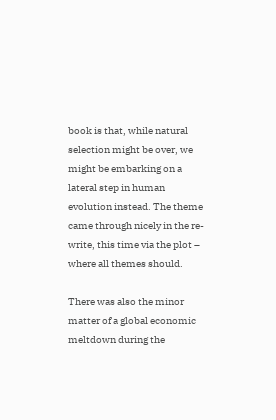book is that, while natural selection might be over, we might be embarking on a lateral step in human evolution instead. The theme came through nicely in the re-write, this time via the plot – where all themes should.

There was also the minor matter of a global economic meltdown during the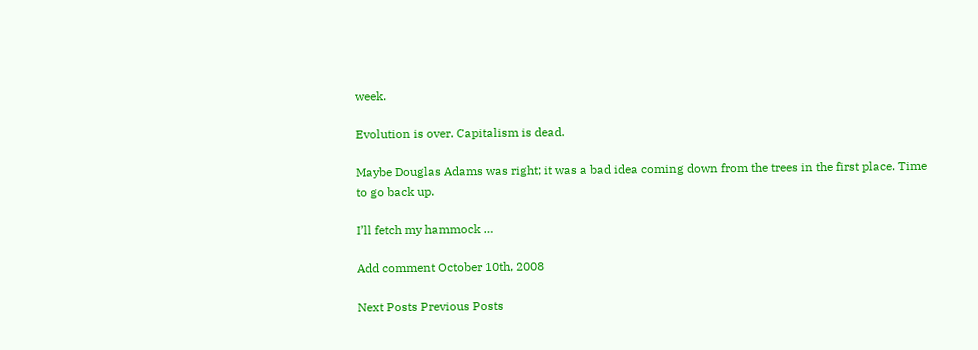week.

Evolution is over. Capitalism is dead.

Maybe Douglas Adams was right; it was a bad idea coming down from the trees in the first place. Time to go back up.

I’ll fetch my hammock …

Add comment October 10th, 2008

Next Posts Previous Posts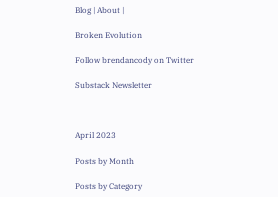Blog | About |

Broken Evolution

Follow brendancody on Twitter

Substack Newsletter



April 2023

Posts by Month

Posts by Category